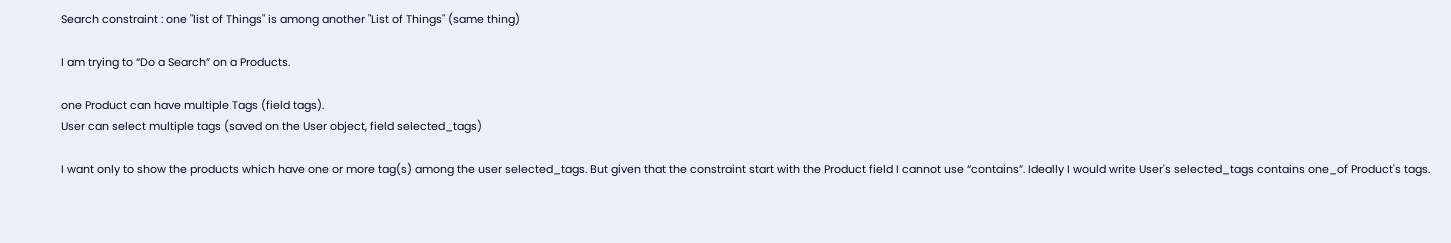Search constraint : one "list of Things" is among another "List of Things" (same thing)

I am trying to “Do a Search” on a Products.

one Product can have multiple Tags (field tags).
User can select multiple tags (saved on the User object, field selected_tags)

I want only to show the products which have one or more tag(s) among the user selected_tags. But given that the constraint start with the Product field I cannot use “contains”. Ideally I would write User's selected_tags contains one_of Product's tags.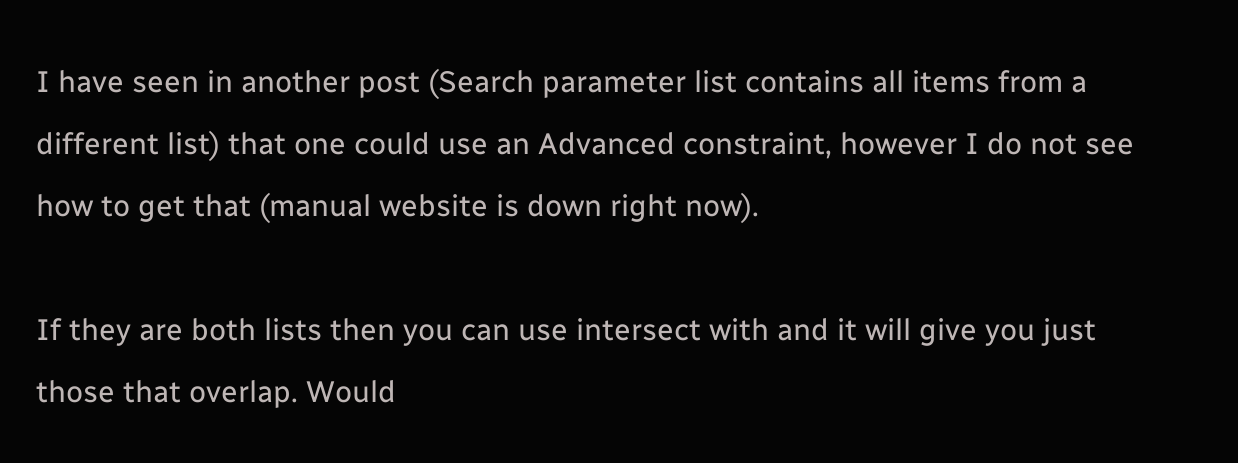I have seen in another post (Search parameter list contains all items from a different list) that one could use an Advanced constraint, however I do not see how to get that (manual website is down right now).

If they are both lists then you can use intersect with and it will give you just those that overlap. Would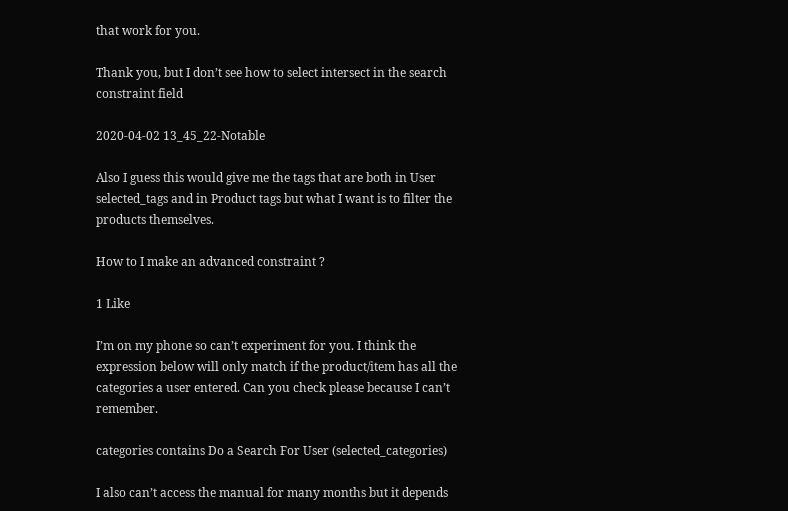that work for you.

Thank you, but I don’t see how to select intersect in the search constraint field

2020-04-02 13_45_22-Notable

Also I guess this would give me the tags that are both in User selected_tags and in Product tags but what I want is to filter the products themselves.

How to I make an advanced constraint ?

1 Like

I’m on my phone so can’t experiment for you. I think the expression below will only match if the product/item has all the categories a user entered. Can you check please because I can’t remember.

categories contains Do a Search For User (selected_categories)

I also can’t access the manual for many months but it depends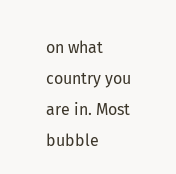on what country you are in. Most bubble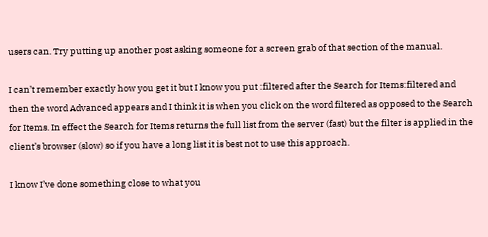users can. Try putting up another post asking someone for a screen grab of that section of the manual.

I can’t remember exactly how you get it but I know you put :filtered after the Search for Items:filtered and then the word Advanced appears and I think it is when you click on the word filtered as opposed to the Search for Items. In effect the Search for Items returns the full list from the server (fast) but the filter is applied in the client’s browser (slow) so if you have a long list it is best not to use this approach.

I know I’ve done something close to what you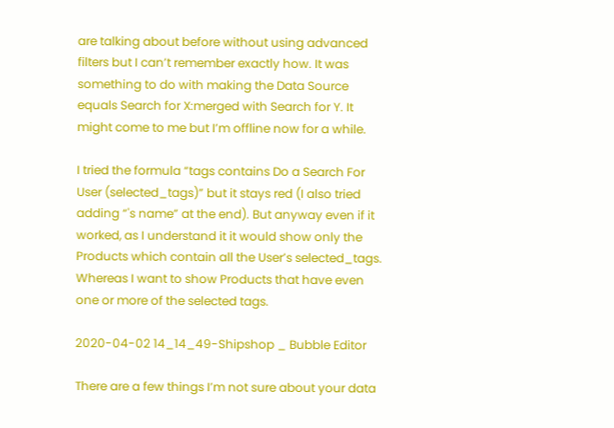are talking about before without using advanced filters but I can’t remember exactly how. It was something to do with making the Data Source equals Search for X:merged with Search for Y. It might come to me but I’m offline now for a while.

I tried the formula “tags contains Do a Search For User (selected_tags)” but it stays red (I also tried adding “'s name” at the end). But anyway even if it worked, as I understand it it would show only the Products which contain all the User’s selected_tags. Whereas I want to show Products that have even one or more of the selected tags.

2020-04-02 14_14_49-Shipshop _ Bubble Editor

There are a few things I’m not sure about your data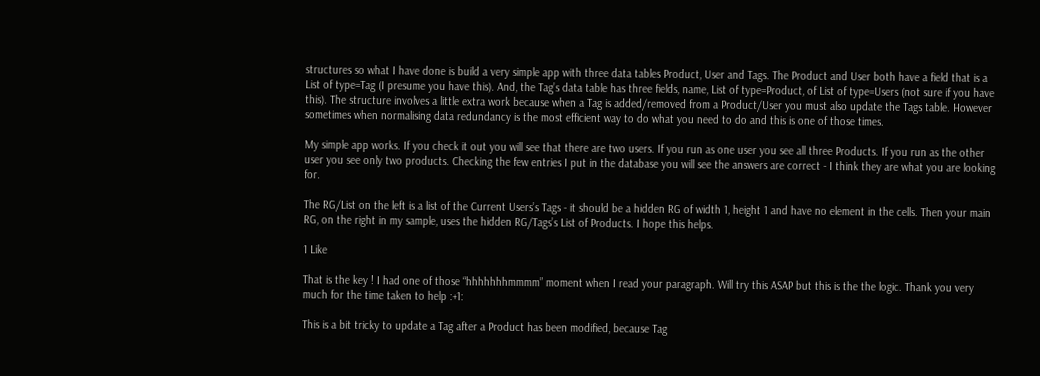structures so what I have done is build a very simple app with three data tables Product, User and Tags. The Product and User both have a field that is a List of type=Tag (I presume you have this). And, the Tag’s data table has three fields, name, List of type=Product, of List of type=Users (not sure if you have this). The structure involves a little extra work because when a Tag is added/removed from a Product/User you must also update the Tags table. However sometimes when normalising data redundancy is the most efficient way to do what you need to do and this is one of those times.

My simple app works. If you check it out you will see that there are two users. If you run as one user you see all three Products. If you run as the other user you see only two products. Checking the few entries I put in the database you will see the answers are correct - I think they are what you are looking for.

The RG/List on the left is a list of the Current Users’s Tags - it should be a hidden RG of width 1, height 1 and have no element in the cells. Then your main RG, on the right in my sample, uses the hidden RG/Tags’s List of Products. I hope this helps.

1 Like

That is the key ! I had one of those “hhhhhhhmmmm” moment when I read your paragraph. Will try this ASAP but this is the the logic. Thank you very much for the time taken to help :+1:

This is a bit tricky to update a Tag after a Product has been modified, because Tag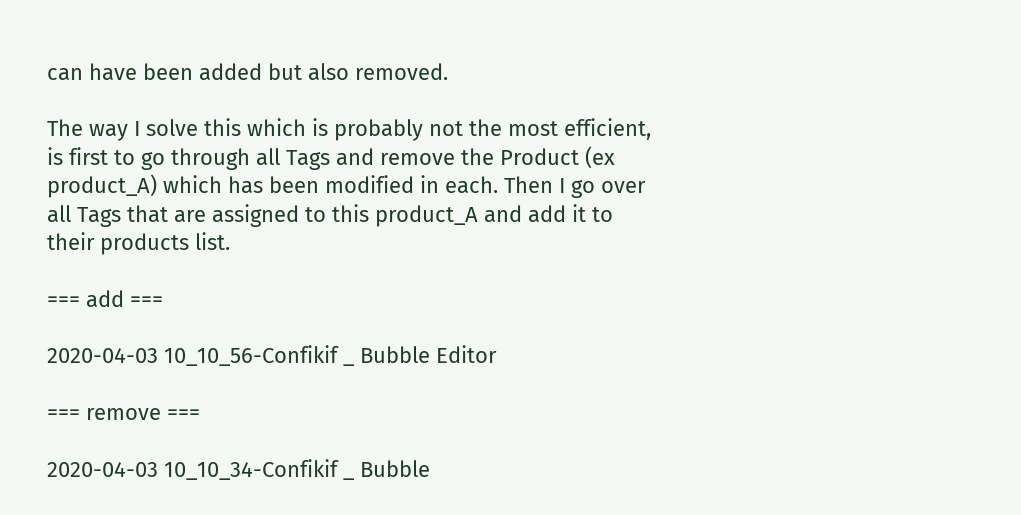can have been added but also removed.

The way I solve this which is probably not the most efficient, is first to go through all Tags and remove the Product (ex product_A) which has been modified in each. Then I go over all Tags that are assigned to this product_A and add it to their products list.

=== add ===

2020-04-03 10_10_56-Confikif _ Bubble Editor

=== remove ===

2020-04-03 10_10_34-Confikif _ Bubble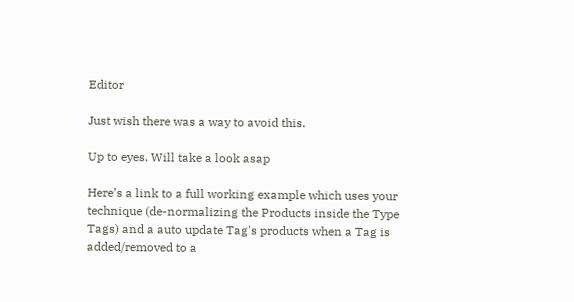Editor

Just wish there was a way to avoid this.

Up to eyes. Will take a look asap

Here’s a link to a full working example which uses your technique (de-normalizing the Products inside the Type Tags) and a auto update Tag's products when a Tag is added/removed to a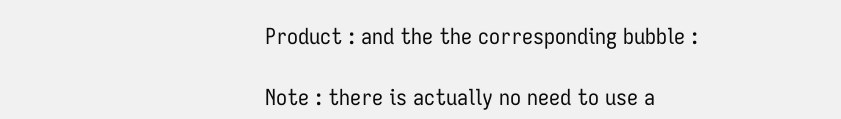Product : and the the corresponding bubble :

Note : there is actually no need to use a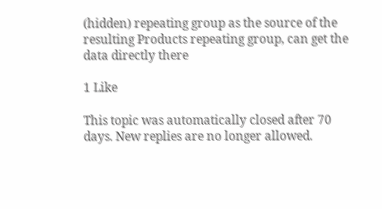(hidden) repeating group as the source of the resulting Products repeating group, can get the data directly there

1 Like

This topic was automatically closed after 70 days. New replies are no longer allowed.